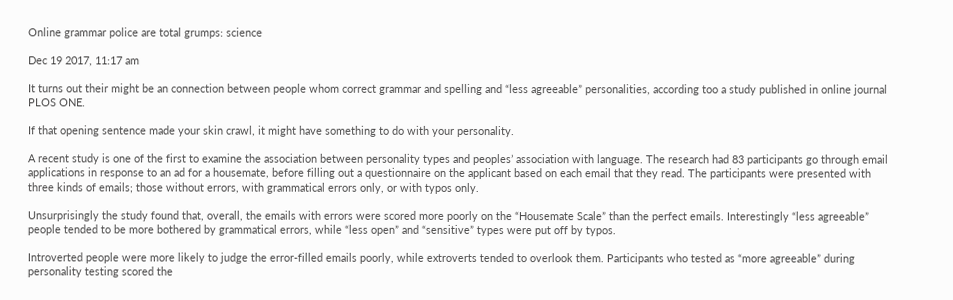Online grammar police are total grumps: science

Dec 19 2017, 11:17 am

It turns out their might be an connection between people whom correct grammar and spelling and “less agreeable” personalities, according too a study published in online journal PLOS ONE.

If that opening sentence made your skin crawl, it might have something to do with your personality.

A recent study is one of the first to examine the association between personality types and peoples’ association with language. The research had 83 participants go through email applications in response to an ad for a housemate, before filling out a questionnaire on the applicant based on each email that they read. The participants were presented with three kinds of emails; those without errors, with grammatical errors only, or with typos only.

Unsurprisingly the study found that, overall, the emails with errors were scored more poorly on the “Housemate Scale” than the perfect emails. Interestingly “less agreeable” people tended to be more bothered by grammatical errors, while “less open” and “sensitive” types were put off by typos.

Introverted people were more likely to judge the error-filled emails poorly, while extroverts tended to overlook them. Participants who tested as “more agreeable” during personality testing scored the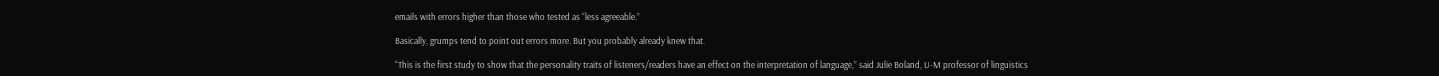emails with errors higher than those who tested as “less agreeable.”

Basically, grumps tend to point out errors more. But you probably already knew that.

“This is the first study to show that the personality traits of listeners/readers have an effect on the interpretation of language,” said Julie Boland, U-M professor of linguistics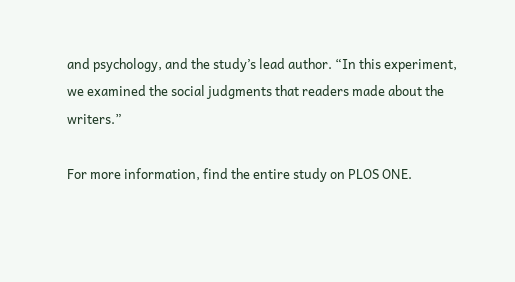and psychology, and the study’s lead author. “In this experiment, we examined the social judgments that readers made about the writers.”

For more information, find the entire study on PLOS ONE.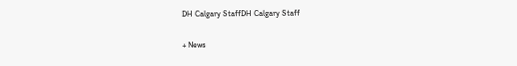DH Calgary StaffDH Calgary Staff

+ News